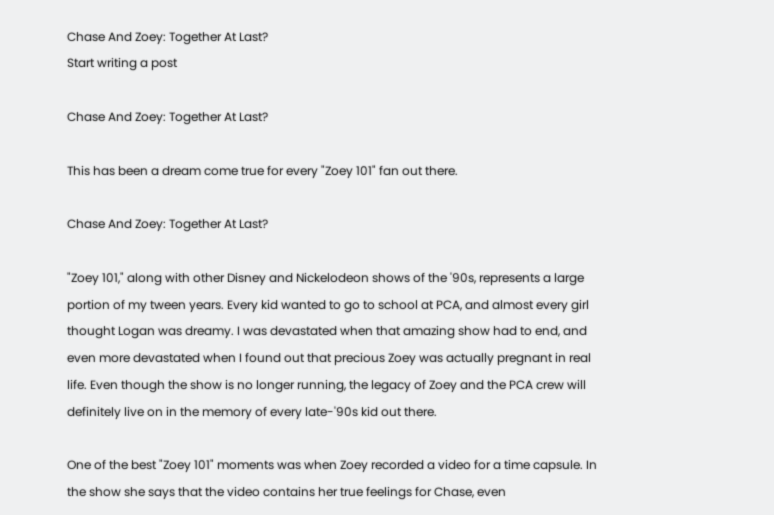Chase And Zoey: Together At Last?
Start writing a post

Chase And Zoey: Together At Last?

This has been a dream come true for every "Zoey 101" fan out there.

Chase And Zoey: Together At Last?

"Zoey 101," along with other Disney and Nickelodeon shows of the '90s, represents a large portion of my tween years. Every kid wanted to go to school at PCA, and almost every girl thought Logan was dreamy. I was devastated when that amazing show had to end, and even more devastated when I found out that precious Zoey was actually pregnant in real life. Even though the show is no longer running, the legacy of Zoey and the PCA crew will definitely live on in the memory of every late-'90s kid out there.

One of the best "Zoey 101" moments was when Zoey recorded a video for a time capsule. In the show she says that the video contains her true feelings for Chase, even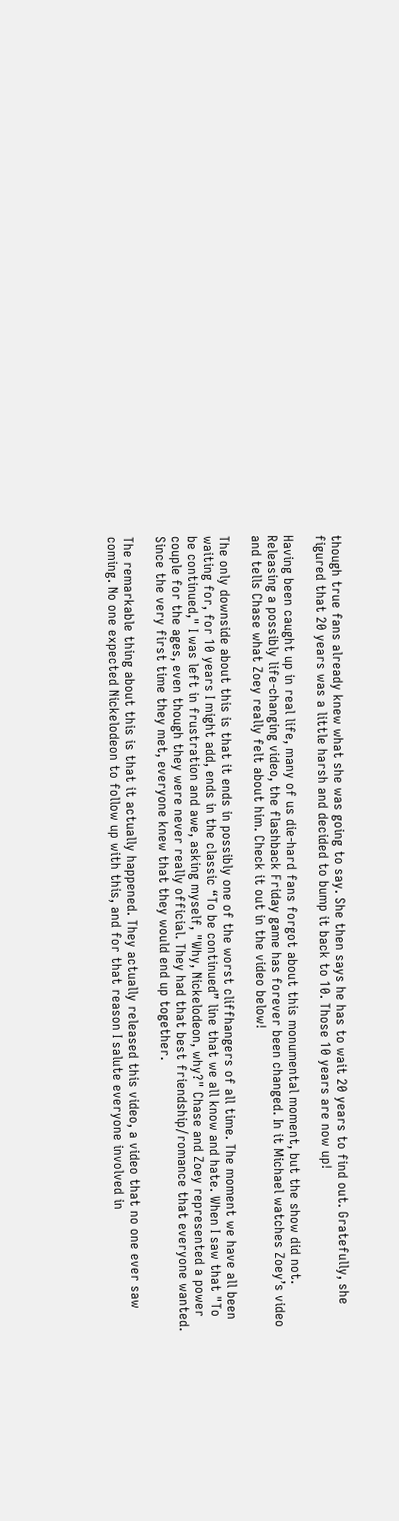though true fans already knew what she was going to say. She then says he has to wait 20 years to find out. Gratefully, she figured that 20 years was a little harsh and decided to bump it back to 10. Those 10 years are now up!

Having been caught up in real life, many of us die-hard fans forgot about this monumental moment, but the show did not. Releasing a possibly life-changing video, the flashback Friday game has forever been changed. In it Michael watches Zoey’s video and tells Chase what Zoey really felt about him. Check it out in the video below!

The only downside about this is that it ends in possibly one of the worst cliffhangers of all time. The moment we have all been waiting for, for 10 years I might add, ends in the classic “To be continued” line that we all know and hate. When I saw that "To be continued," I was left in frustration and awe, asking myself, "Why, Nickelodeon, why?" Chase and Zoey represented a power couple for the ages, even though they were never really official. They had that best friendship/romance that everyone wanted. Since the very first time they met, everyone knew that they would end up together.

The remarkable thing about this is that it actually happened. They actually released this video, a video that no one ever saw coming. No one expected Nickelodeon to follow up with this, and for that reason I salute everyone involved in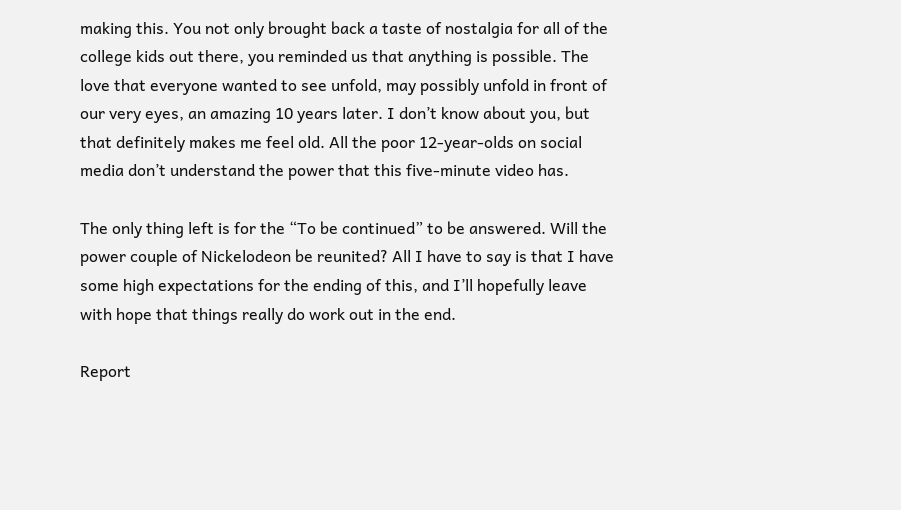making this. You not only brought back a taste of nostalgia for all of the college kids out there, you reminded us that anything is possible. The love that everyone wanted to see unfold, may possibly unfold in front of our very eyes, an amazing 10 years later. I don’t know about you, but that definitely makes me feel old. All the poor 12-year-olds on social media don’t understand the power that this five-minute video has.

The only thing left is for the “To be continued” to be answered. Will the power couple of Nickelodeon be reunited? All I have to say is that I have some high expectations for the ending of this, and I’ll hopefully leave with hope that things really do work out in the end.

Report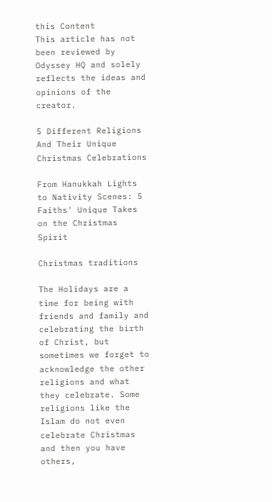this Content
This article has not been reviewed by Odyssey HQ and solely reflects the ideas and opinions of the creator.

5 Different Religions And Their Unique Christmas Celebrations

From Hanukkah Lights to Nativity Scenes: 5 Faiths' Unique Takes on the Christmas Spirit

Christmas traditions

The Holidays are a time for being with friends and family and celebrating the birth of Christ, but sometimes we forget to acknowledge the other religions and what they celebrate. Some religions like the Islam do not even celebrate Christmas and then you have others,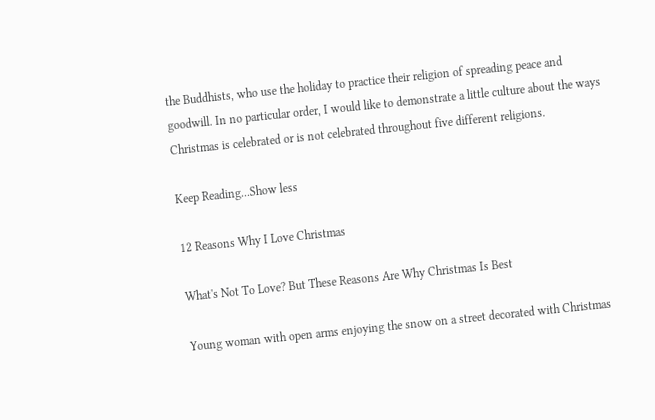the Buddhists, who use the holiday to practice their religion of spreading peace and goodwill. In no particular order, I would like to demonstrate a little culture about the ways Christmas is celebrated or is not celebrated throughout five different religions.

Keep Reading...Show less

12 Reasons Why I Love Christmas

What's Not To Love? But These Reasons Are Why Christmas Is Best

Young woman with open arms enjoying the snow on a street decorated with Christmas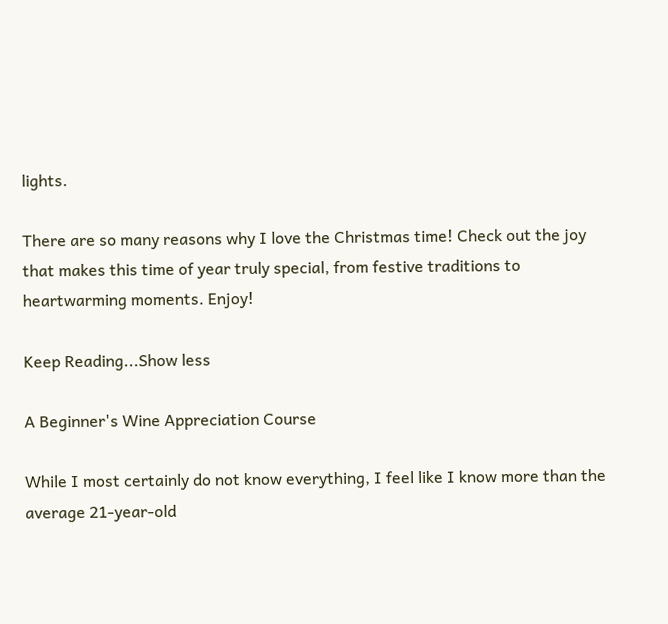lights.

There are so many reasons why I love the Christmas time! Check out the joy that makes this time of year truly special, from festive traditions to heartwarming moments. Enjoy!

Keep Reading...Show less

A Beginner's Wine Appreciation Course

While I most certainly do not know everything, I feel like I know more than the average 21-year-old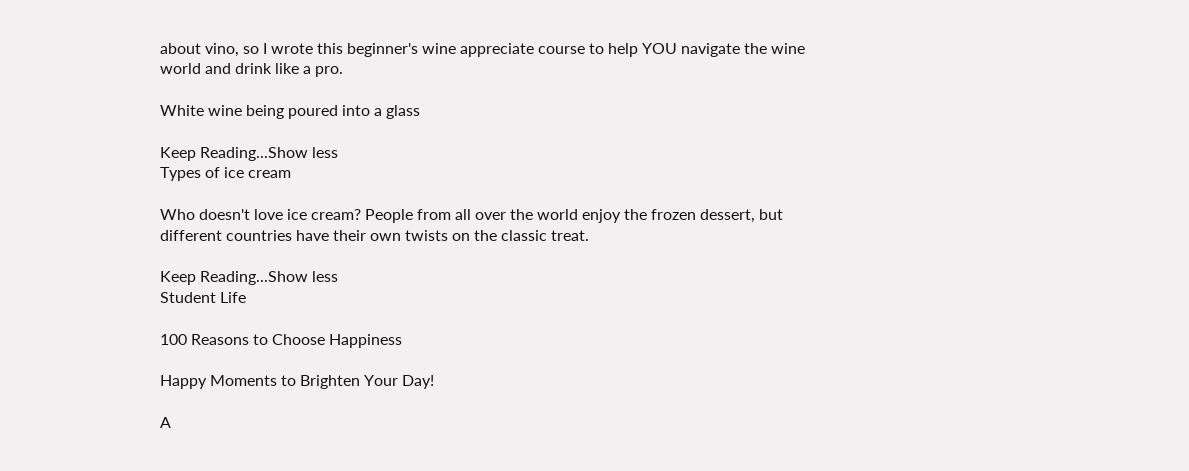about vino, so I wrote this beginner's wine appreciate course to help YOU navigate the wine world and drink like a pro.

White wine being poured into a glass

Keep Reading...Show less
Types of ice cream

Who doesn't love ice cream? People from all over the world enjoy the frozen dessert, but different countries have their own twists on the classic treat.

Keep Reading...Show less
Student Life

100 Reasons to Choose Happiness

Happy Moments to Brighten Your Day!

A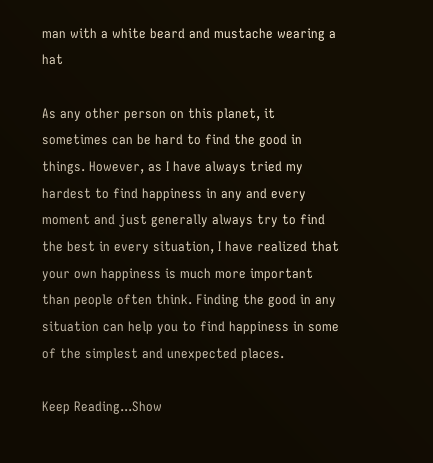man with a white beard and mustache wearing a hat

As any other person on this planet, it sometimes can be hard to find the good in things. However, as I have always tried my hardest to find happiness in any and every moment and just generally always try to find the best in every situation, I have realized that your own happiness is much more important than people often think. Finding the good in any situation can help you to find happiness in some of the simplest and unexpected places.

Keep Reading...Show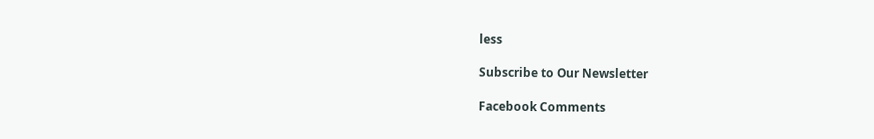less

Subscribe to Our Newsletter

Facebook Comments